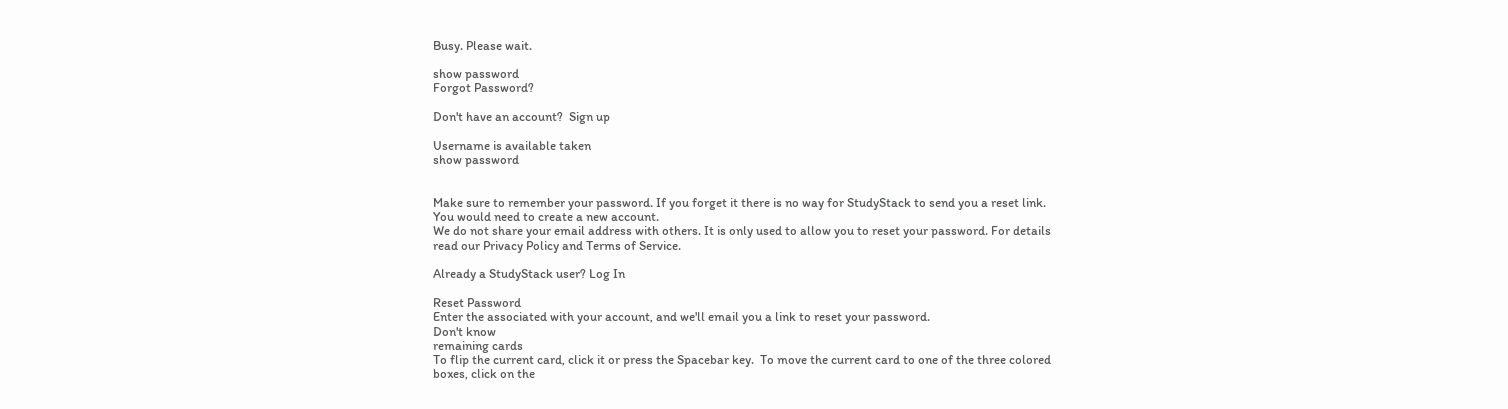Busy. Please wait.

show password
Forgot Password?

Don't have an account?  Sign up

Username is available taken
show password


Make sure to remember your password. If you forget it there is no way for StudyStack to send you a reset link. You would need to create a new account.
We do not share your email address with others. It is only used to allow you to reset your password. For details read our Privacy Policy and Terms of Service.

Already a StudyStack user? Log In

Reset Password
Enter the associated with your account, and we'll email you a link to reset your password.
Don't know
remaining cards
To flip the current card, click it or press the Spacebar key.  To move the current card to one of the three colored boxes, click on the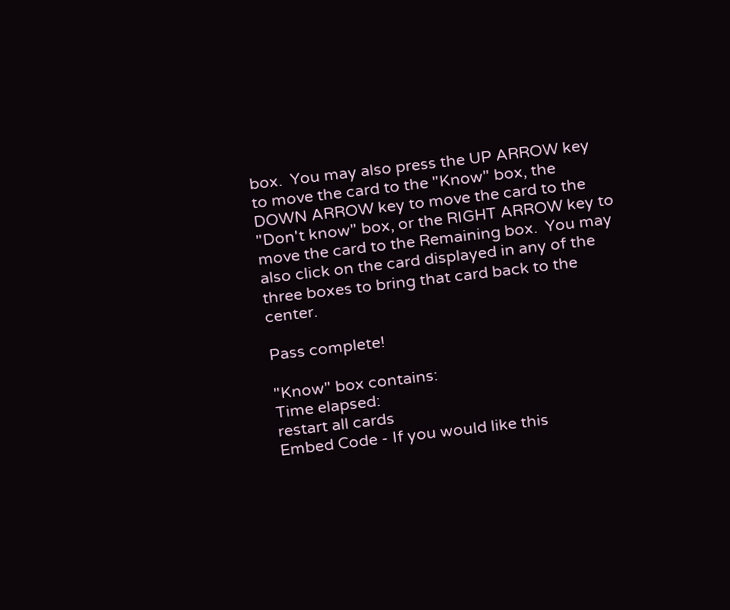box.  You may also press the UP ARROW key to move the card to the "Know" box, the DOWN ARROW key to move the card to the "Don't know" box, or the RIGHT ARROW key to move the card to the Remaining box.  You may also click on the card displayed in any of the three boxes to bring that card back to the center.

Pass complete!

"Know" box contains:
Time elapsed:
restart all cards
Embed Code - If you would like this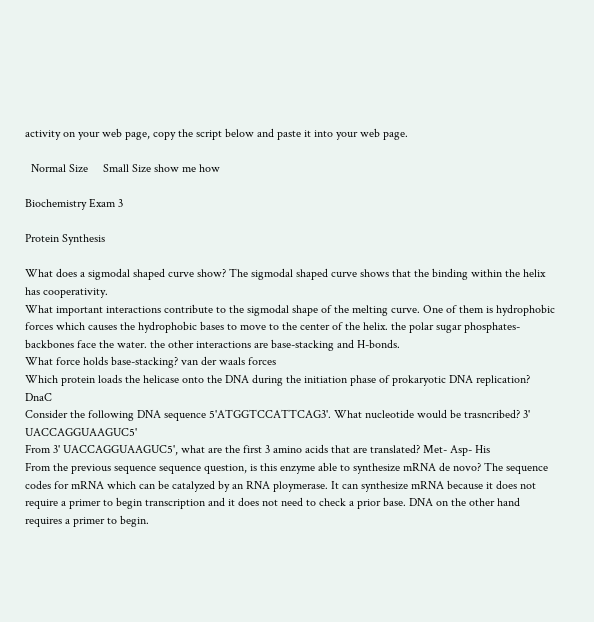activity on your web page, copy the script below and paste it into your web page.

  Normal Size     Small Size show me how

Biochemistry Exam 3

Protein Synthesis

What does a sigmodal shaped curve show? The sigmodal shaped curve shows that the binding within the helix has cooperativity.
What important interactions contribute to the sigmodal shape of the melting curve. One of them is hydrophobic forces which causes the hydrophobic bases to move to the center of the helix. the polar sugar phosphates-backbones face the water. the other interactions are base-stacking and H-bonds.
What force holds base-stacking? van der waals forces
Which protein loads the helicase onto the DNA during the initiation phase of prokaryotic DNA replication? DnaC
Consider the following DNA sequence 5'ATGGTCCATTCAG3'. What nucleotide would be trasncribed? 3' UACCAGGUAAGUC5'
From 3' UACCAGGUAAGUC5', what are the first 3 amino acids that are translated? Met- Asp- His
From the previous sequence sequence question, is this enzyme able to synthesize mRNA de novo? The sequence codes for mRNA which can be catalyzed by an RNA ploymerase. It can synthesize mRNA because it does not require a primer to begin transcription and it does not need to check a prior base. DNA on the other hand requires a primer to begin.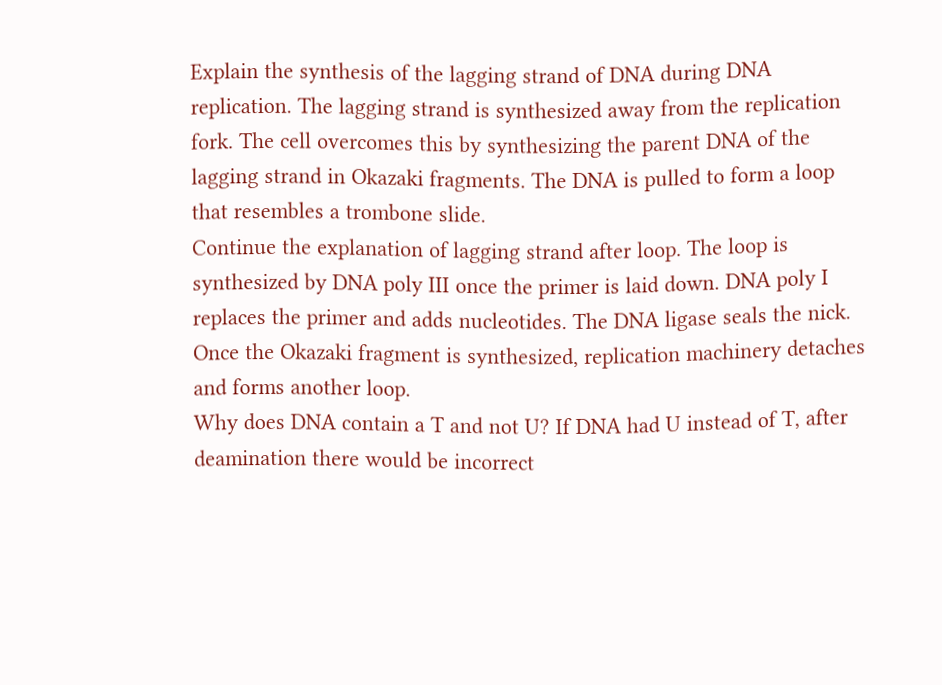Explain the synthesis of the lagging strand of DNA during DNA replication. The lagging strand is synthesized away from the replication fork. The cell overcomes this by synthesizing the parent DNA of the lagging strand in Okazaki fragments. The DNA is pulled to form a loop that resembles a trombone slide.
Continue the explanation of lagging strand after loop. The loop is synthesized by DNA poly III once the primer is laid down. DNA poly I replaces the primer and adds nucleotides. The DNA ligase seals the nick. Once the Okazaki fragment is synthesized, replication machinery detaches and forms another loop.
Why does DNA contain a T and not U? If DNA had U instead of T, after deamination there would be incorrect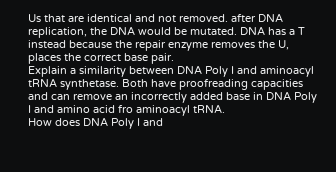Us that are identical and not removed. after DNA replication, the DNA would be mutated. DNA has a T instead because the repair enzyme removes the U, places the correct base pair.
Explain a similarity between DNA Poly I and aminoacyl tRNA synthetase. Both have proofreading capacities and can remove an incorrectly added base in DNA Poly I and amino acid fro aminoacyl tRNA.
How does DNA Poly I and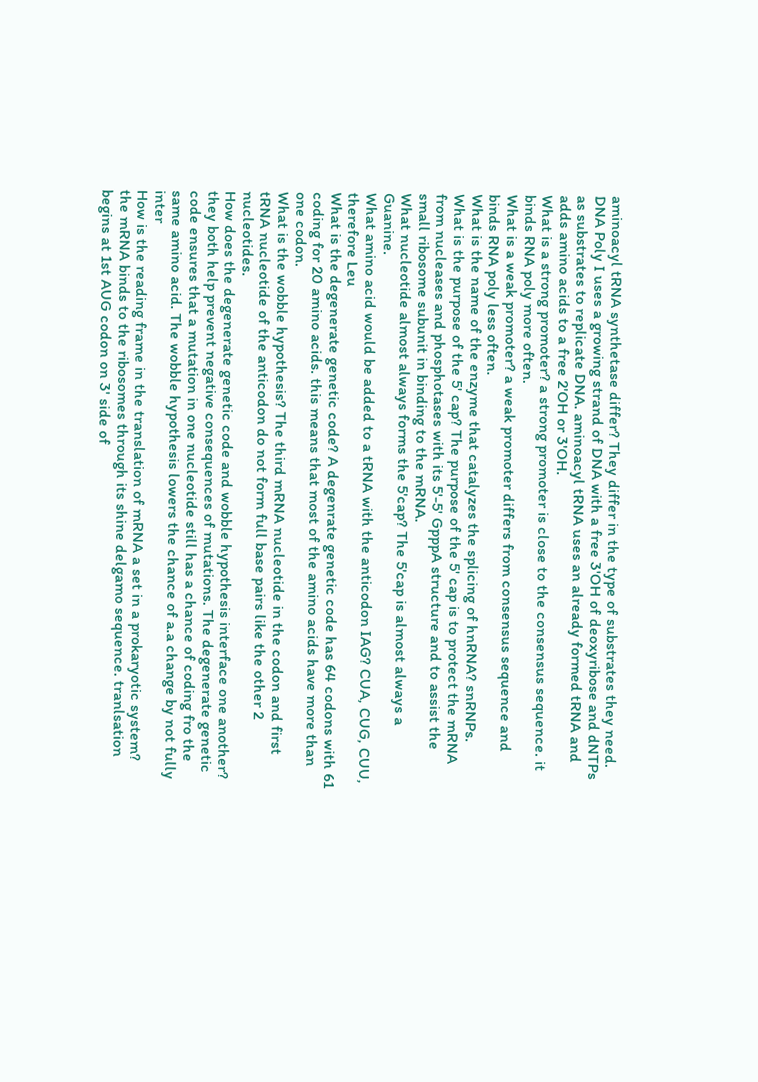aminoacyl tRNA synthetase differ? They differ in the type of substrates they need. DNA Poly I uses a growing strand of DNA with a free 3'OH of deoxyribose and dNTPs as substrates to replicate DNA. aminoacyl tRNA uses an already formed tRNA and adds amino acids to a free 2'OH or 3'OH.
What is a strong promoter? a strong promoter is close to the consensus sequence. it binds RNA poly more often.
What is a weak promoter? a weak promoter differs from consensus sequence and binds RNA poly less often.
What is the name of the enzyme that catalyzes the splicing of hnRNA? snRNPs.
What is the purpose of the 5' cap? The purpose of the 5' cap is to protect the mRNA from nucleases and phosphotases with its 5'-5' GpppA structure and to assist the small ribosome subunit in binding to the mRNA.
What nucleotide almost always forms the 5'cap? The 5'cap is almost always a Guanine.
What amino acid would be added to a tRNA with the anticodon IAG? CUA, CUG, CUU, therefore Leu
What is the degenerate genetic code? A degenrate genetic code has 64 codons with 61 coding for 20 amino acids. this means that most of the amino acids have more than one codon.
What is the wobble hypothesis? The third mRNA nucleotide in the codon and first tRNA nucleotide of the anticodon do not form full base pairs like the other 2 nucleotides.
How does the degenerate genetic code and wobble hypothesis interface one another? they both help prevent negative consequences of mutations. The degenerate genetic code ensures that a mutation in one nucleotide still has a chance of coding fro the same amino acid. The wobble hypothesis lowers the chance of a.a change by not fully inter
How is the reading frame in the translation of mRNA a set in a prokaryotic system? the mRNA binds to the ribosomes through its shine delgamo sequence. tranlsation begins at 1st AUG codon on 3' side of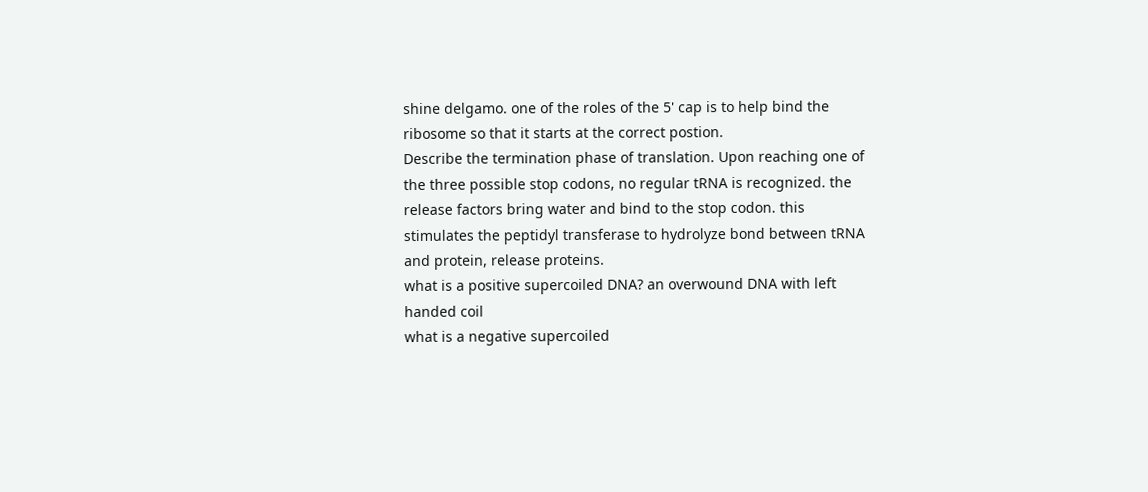shine delgamo. one of the roles of the 5' cap is to help bind the ribosome so that it starts at the correct postion.
Describe the termination phase of translation. Upon reaching one of the three possible stop codons, no regular tRNA is recognized. the release factors bring water and bind to the stop codon. this stimulates the peptidyl transferase to hydrolyze bond between tRNA and protein, release proteins.
what is a positive supercoiled DNA? an overwound DNA with left handed coil
what is a negative supercoiled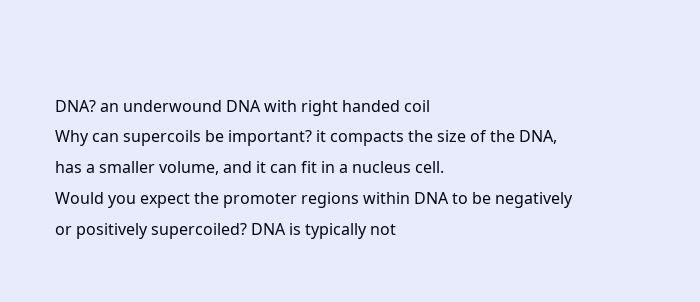DNA? an underwound DNA with right handed coil
Why can supercoils be important? it compacts the size of the DNA, has a smaller volume, and it can fit in a nucleus cell.
Would you expect the promoter regions within DNA to be negatively or positively supercoiled? DNA is typically not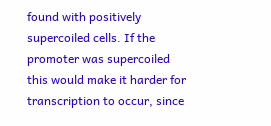found with positively supercoiled cells. If the promoter was supercoiled this would make it harder for transcription to occur, since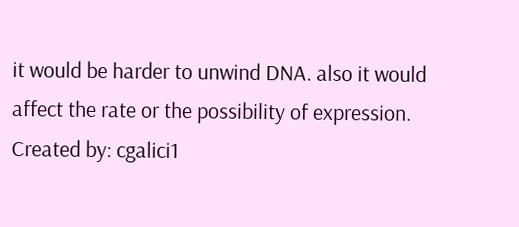it would be harder to unwind DNA. also it would affect the rate or the possibility of expression.
Created by: cgalici1